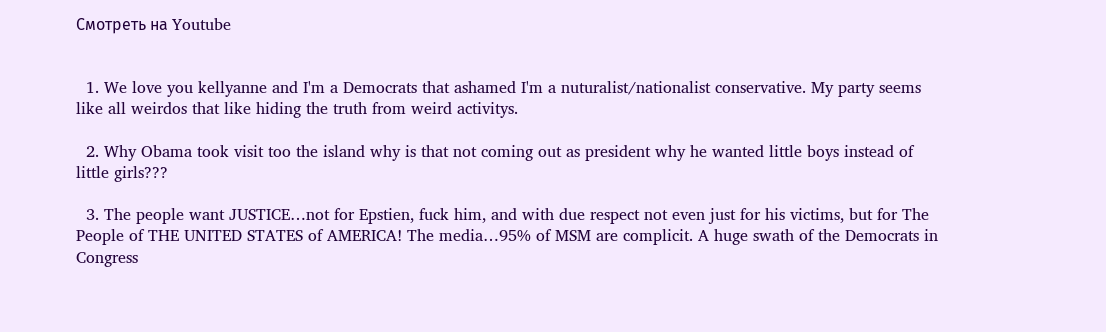Смотреть на Youtube


  1. We love you kellyanne and I'm a Democrats that ashamed I'm a nuturalist/nationalist conservative. My party seems like all weirdos that like hiding the truth from weird activitys.

  2. Why Obama took visit too the island why is that not coming out as president why he wanted little boys instead of little girls???

  3. The people want JUSTICE…not for Epstien, fuck him, and with due respect not even just for his victims, but for The People of THE UNITED STATES of AMERICA! The media…95% of MSM are complicit. A huge swath of the Democrats in Congress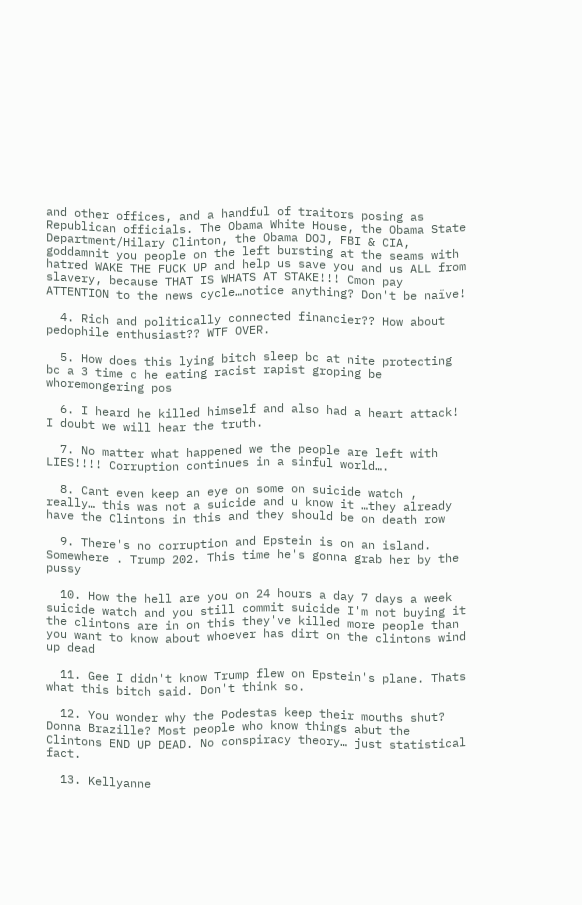and other offices, and a handful of traitors posing as Republican officials. The Obama White House, the Obama State Department/Hilary Clinton, the Obama DOJ, FBI & CIA, goddamnit you people on the left bursting at the seams with hatred WAKE THE FUCK UP and help us save you and us ALL from slavery, because THAT IS WHATS AT STAKE!!! Cmon pay ATTENTION to the news cycle…notice anything? Don't be naïve!

  4. Rich and politically connected financier?? How about pedophile enthusiast?? WTF OVER.

  5. How does this lying bitch sleep bc at nite protecting bc a 3 time c he eating racist rapist groping be whoremongering pos

  6. I heard he killed himself and also had a heart attack! I doubt we will hear the truth.

  7. No matter what happened we the people are left with LIES!!!! Corruption continues in a sinful world….

  8. Cant even keep an eye on some on suicide watch , really… this was not a suicide and u know it …they already have the Clintons in this and they should be on death row

  9. There's no corruption and Epstein is on an island. Somewhere . Trump 202. This time he's gonna grab her by the pussy

  10. How the hell are you on 24 hours a day 7 days a week suicide watch and you still commit suicide I'm not buying it the clintons are in on this they've killed more people than you want to know about whoever has dirt on the clintons wind up dead

  11. Gee I didn't know Trump flew on Epstein's plane. Thats what this bitch said. Don't think so.

  12. You wonder why the Podestas keep their mouths shut? Donna Brazille? Most people who know things abut the Clintons END UP DEAD. No conspiracy theory… just statistical fact.

  13. Kellyanne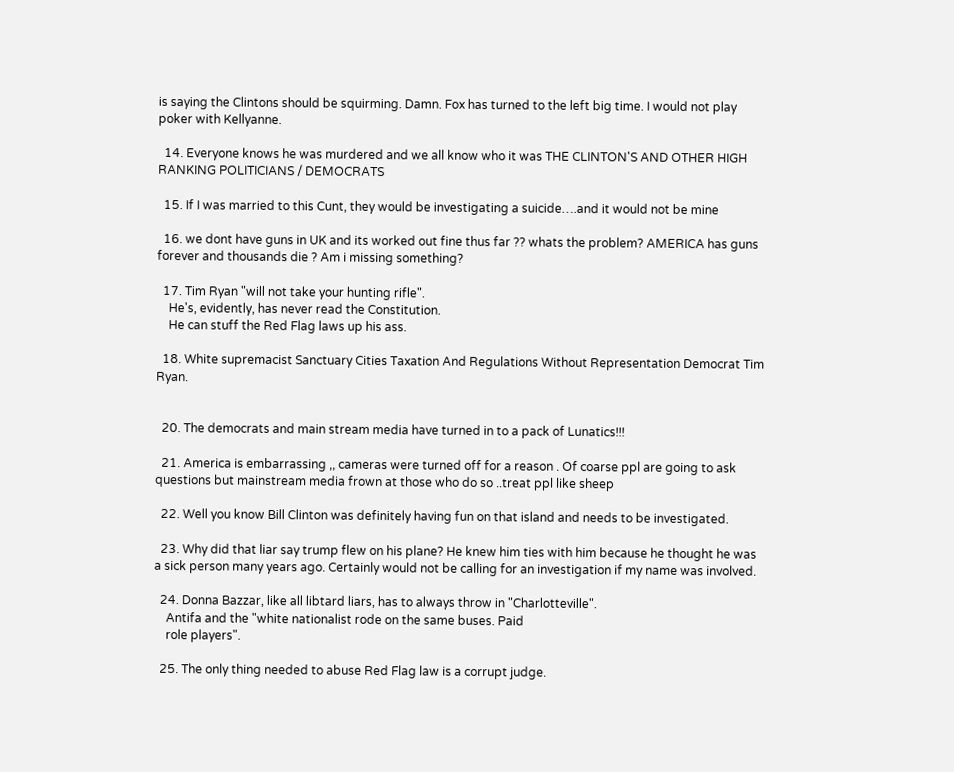is saying the Clintons should be squirming. Damn. Fox has turned to the left big time. I would not play poker with Kellyanne.

  14. Everyone knows he was murdered and we all know who it was THE CLINTON'S AND OTHER HIGH RANKING POLITICIANS / DEMOCRATS

  15. If I was married to this Cunt, they would be investigating a suicide….and it would not be mine

  16. we dont have guns in UK and its worked out fine thus far ?? whats the problem? AMERICA has guns forever and thousands die ? Am i missing something?

  17. Tim Ryan "will not take your hunting rifle".
    He's, evidently, has never read the Constitution.
    He can stuff the Red Flag laws up his ass.

  18. White supremacist Sanctuary Cities Taxation And Regulations Without Representation Democrat Tim Ryan.


  20. The democrats and main stream media have turned in to a pack of Lunatics!!!

  21. America is embarrassing ,, cameras were turned off for a reason . Of coarse ppl are going to ask questions but mainstream media frown at those who do so ..treat ppl like sheep

  22. Well you know Bill Clinton was definitely having fun on that island and needs to be investigated.

  23. Why did that liar say trump flew on his plane? He knew him ties with him because he thought he was a sick person many years ago. Certainly would not be calling for an investigation if my name was involved.

  24. Donna Bazzar, like all libtard liars, has to always throw in "Charlotteville".
    Antifa and the "white nationalist rode on the same buses. Paid
    role players".

  25. The only thing needed to abuse Red Flag law is a corrupt judge.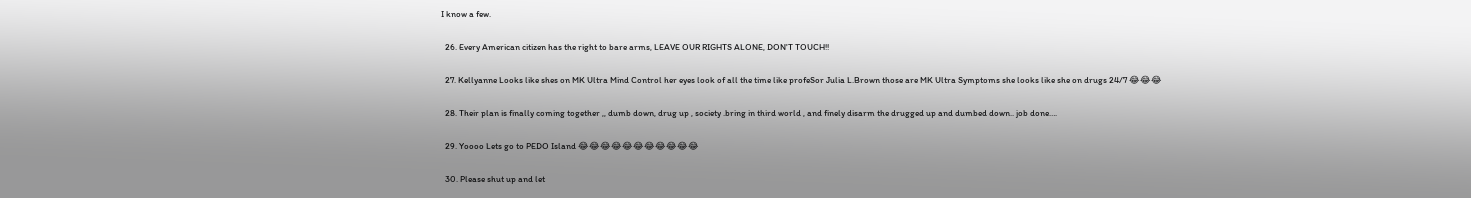I know a few.

  26. Every American citizen has the right to bare arms, LEAVE OUR RIGHTS ALONE, DON'T TOUCH!!

  27. Kellyanne Looks like shes on MK Ultra Mind Control her eyes look of all the time like profeSor Julia L.Brown those are MK Ultra Symptoms she looks like she on drugs 24/7 😂😂😂

  28. Their plan is finally coming together ,, dumb down, drug up , society .bring in third world , and finely disarm the drugged up and dumbed down.. job done….

  29. Yoooo Lets go to PEDO Island 😂😂😂😂😂😂😂😂😂😂😂

  30. Please shut up and let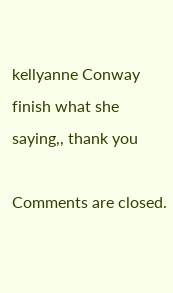kellyanne Conway finish what she saying,, thank you

Comments are closed.